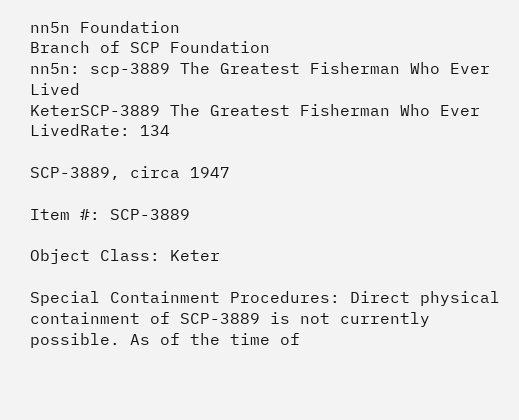nn5n Foundation
Branch of SCP Foundation
nn5n: scp-3889 The Greatest Fisherman Who Ever Lived
KeterSCP-3889 The Greatest Fisherman Who Ever LivedRate: 134

SCP-3889, circa 1947

Item #: SCP-3889

Object Class: Keter

Special Containment Procedures: Direct physical containment of SCP-3889 is not currently possible. As of the time of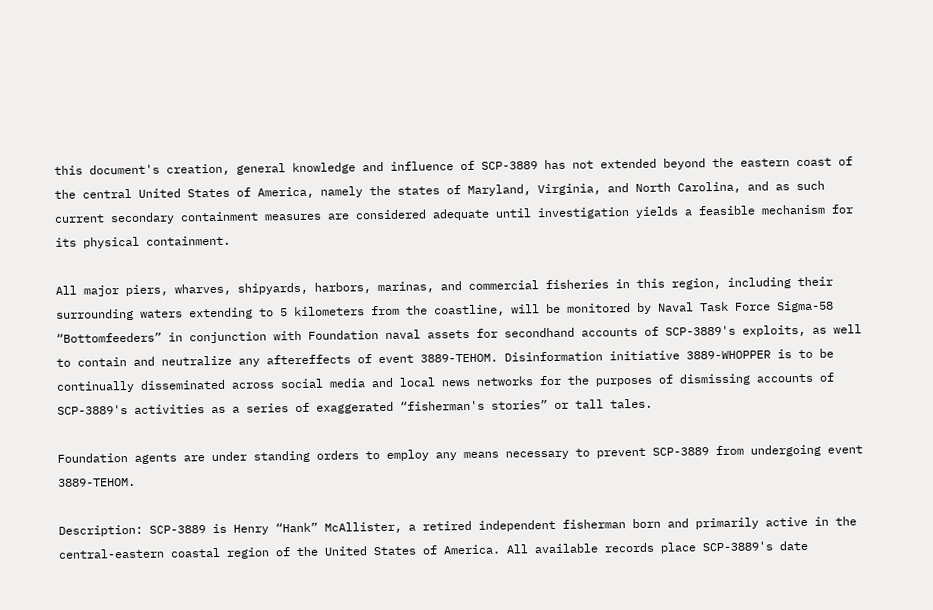this document's creation, general knowledge and influence of SCP-3889 has not extended beyond the eastern coast of the central United States of America, namely the states of Maryland, Virginia, and North Carolina, and as such current secondary containment measures are considered adequate until investigation yields a feasible mechanism for its physical containment.

All major piers, wharves, shipyards, harbors, marinas, and commercial fisheries in this region, including their surrounding waters extending to 5 kilometers from the coastline, will be monitored by Naval Task Force Sigma-58 “Bottomfeeders” in conjunction with Foundation naval assets for secondhand accounts of SCP-3889's exploits, as well to contain and neutralize any aftereffects of event 3889-TEHOM. Disinformation initiative 3889-WHOPPER is to be continually disseminated across social media and local news networks for the purposes of dismissing accounts of SCP-3889's activities as a series of exaggerated “fisherman's stories” or tall tales.

Foundation agents are under standing orders to employ any means necessary to prevent SCP-3889 from undergoing event 3889-TEHOM.

Description: SCP-3889 is Henry “Hank” McAllister, a retired independent fisherman born and primarily active in the central-eastern coastal region of the United States of America. All available records place SCP-3889's date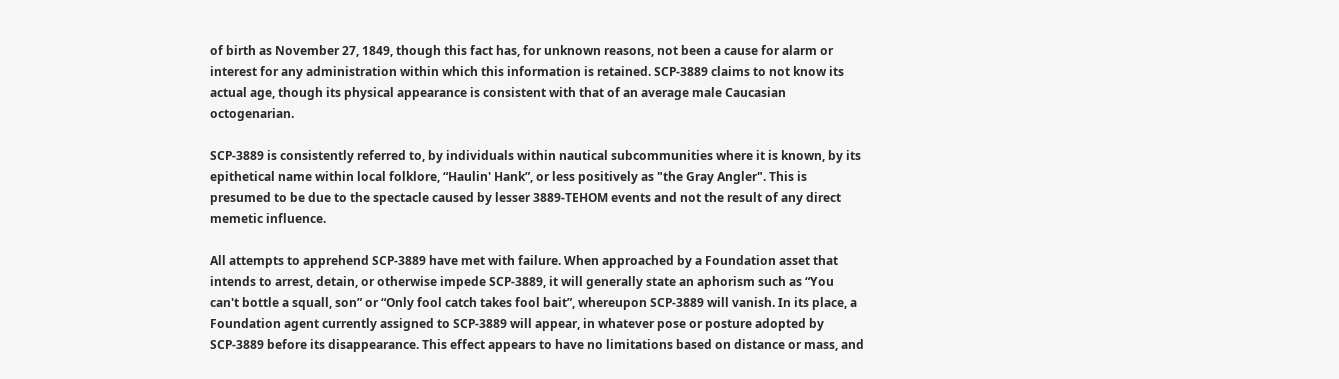of birth as November 27, 1849, though this fact has, for unknown reasons, not been a cause for alarm or interest for any administration within which this information is retained. SCP-3889 claims to not know its actual age, though its physical appearance is consistent with that of an average male Caucasian octogenarian.

SCP-3889 is consistently referred to, by individuals within nautical subcommunities where it is known, by its epithetical name within local folklore, “Haulin' Hank”, or less positively as "the Gray Angler". This is presumed to be due to the spectacle caused by lesser 3889-TEHOM events and not the result of any direct memetic influence.

All attempts to apprehend SCP-3889 have met with failure. When approached by a Foundation asset that intends to arrest, detain, or otherwise impede SCP-3889, it will generally state an aphorism such as “You can't bottle a squall, son” or “Only fool catch takes fool bait”, whereupon SCP-3889 will vanish. In its place, a Foundation agent currently assigned to SCP-3889 will appear, in whatever pose or posture adopted by SCP-3889 before its disappearance. This effect appears to have no limitations based on distance or mass, and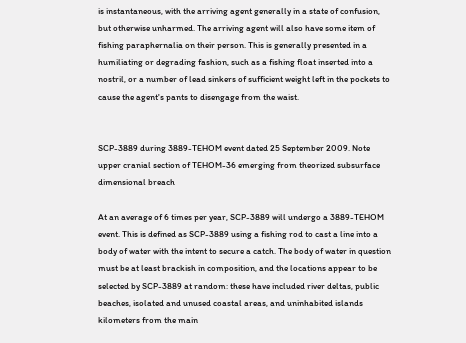is instantaneous, with the arriving agent generally in a state of confusion, but otherwise unharmed. The arriving agent will also have some item of fishing paraphernalia on their person. This is generally presented in a humiliating or degrading fashion, such as a fishing float inserted into a nostril, or a number of lead sinkers of sufficient weight left in the pockets to cause the agent's pants to disengage from the waist.


SCP-3889 during 3889-TEHOM event dated 25 September 2009. Note upper cranial section of TEHOM-36 emerging from theorized subsurface dimensional breach

At an average of 6 times per year, SCP-3889 will undergo a 3889-TEHOM event. This is defined as SCP-3889 using a fishing rod to cast a line into a body of water with the intent to secure a catch. The body of water in question must be at least brackish in composition, and the locations appear to be selected by SCP-3889 at random: these have included river deltas, public beaches, isolated and unused coastal areas, and uninhabited islands kilometers from the main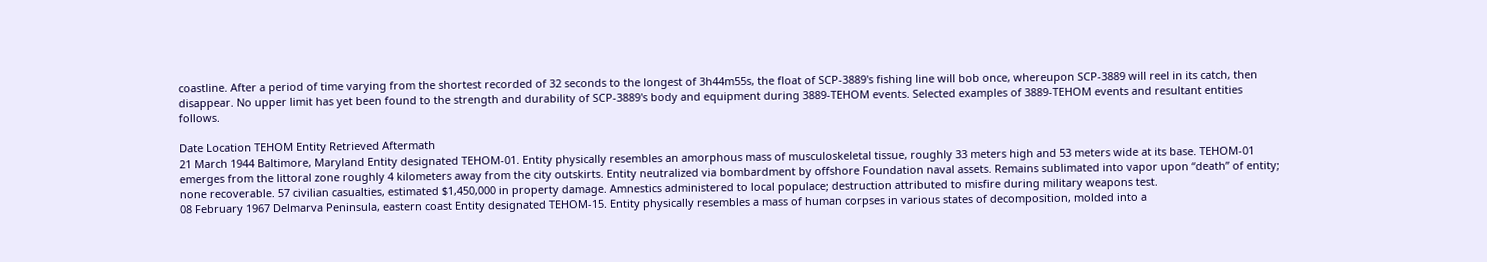coastline. After a period of time varying from the shortest recorded of 32 seconds to the longest of 3h44m55s, the float of SCP-3889's fishing line will bob once, whereupon SCP-3889 will reel in its catch, then disappear. No upper limit has yet been found to the strength and durability of SCP-3889's body and equipment during 3889-TEHOM events. Selected examples of 3889-TEHOM events and resultant entities follows.

Date Location TEHOM Entity Retrieved Aftermath
21 March 1944 Baltimore, Maryland Entity designated TEHOM-01. Entity physically resembles an amorphous mass of musculoskeletal tissue, roughly 33 meters high and 53 meters wide at its base. TEHOM-01 emerges from the littoral zone roughly 4 kilometers away from the city outskirts. Entity neutralized via bombardment by offshore Foundation naval assets. Remains sublimated into vapor upon “death” of entity; none recoverable. 57 civilian casualties, estimated $1,450,000 in property damage. Amnestics administered to local populace; destruction attributed to misfire during military weapons test.
08 February 1967 Delmarva Peninsula, eastern coast Entity designated TEHOM-15. Entity physically resembles a mass of human corpses in various states of decomposition, molded into a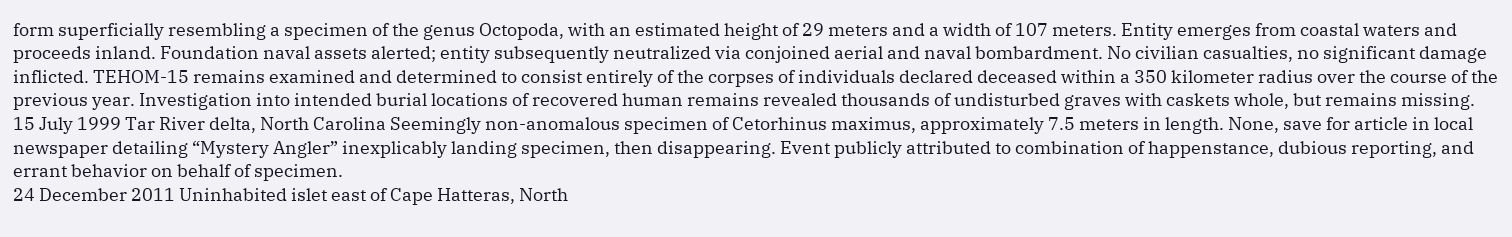form superficially resembling a specimen of the genus Octopoda, with an estimated height of 29 meters and a width of 107 meters. Entity emerges from coastal waters and proceeds inland. Foundation naval assets alerted; entity subsequently neutralized via conjoined aerial and naval bombardment. No civilian casualties, no significant damage inflicted. TEHOM-15 remains examined and determined to consist entirely of the corpses of individuals declared deceased within a 350 kilometer radius over the course of the previous year. Investigation into intended burial locations of recovered human remains revealed thousands of undisturbed graves with caskets whole, but remains missing.
15 July 1999 Tar River delta, North Carolina Seemingly non-anomalous specimen of Cetorhinus maximus, approximately 7.5 meters in length. None, save for article in local newspaper detailing “Mystery Angler” inexplicably landing specimen, then disappearing. Event publicly attributed to combination of happenstance, dubious reporting, and errant behavior on behalf of specimen.
24 December 2011 Uninhabited islet east of Cape Hatteras, North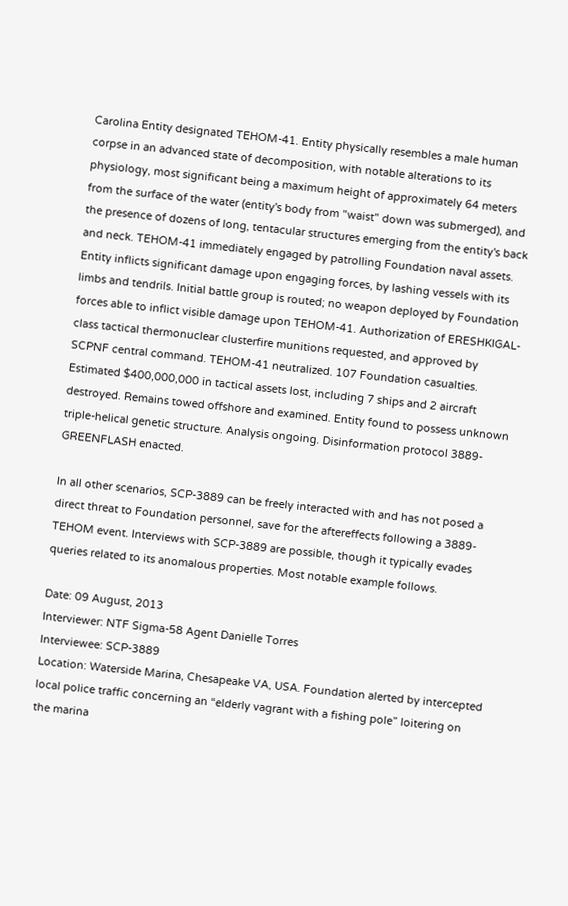Carolina Entity designated TEHOM-41. Entity physically resembles a male human corpse in an advanced state of decomposition, with notable alterations to its physiology, most significant being a maximum height of approximately 64 meters from the surface of the water (entity's body from "waist" down was submerged), and the presence of dozens of long, tentacular structures emerging from the entity's back and neck. TEHOM-41 immediately engaged by patrolling Foundation naval assets. Entity inflicts significant damage upon engaging forces, by lashing vessels with its limbs and tendrils. Initial battle group is routed; no weapon deployed by Foundation forces able to inflict visible damage upon TEHOM-41. Authorization of ERESHKIGAL-class tactical thermonuclear clusterfire munitions requested, and approved by SCPNF central command. TEHOM-41 neutralized. 107 Foundation casualties. Estimated $400,000,000 in tactical assets lost, including 7 ships and 2 aircraft destroyed. Remains towed offshore and examined. Entity found to possess unknown triple-helical genetic structure. Analysis ongoing. Disinformation protocol 3889-GREENFLASH enacted.

In all other scenarios, SCP-3889 can be freely interacted with and has not posed a direct threat to Foundation personnel, save for the aftereffects following a 3889-TEHOM event. Interviews with SCP-3889 are possible, though it typically evades queries related to its anomalous properties. Most notable example follows.

Date: 09 August, 2013
Interviewer: NTF Sigma-58 Agent Danielle Torres
Interviewee: SCP-3889
Location: Waterside Marina, Chesapeake VA, USA. Foundation alerted by intercepted local police traffic concerning an “elderly vagrant with a fishing pole” loitering on the marina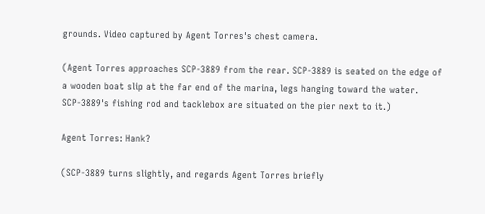grounds. Video captured by Agent Torres's chest camera.

(Agent Torres approaches SCP-3889 from the rear. SCP-3889 is seated on the edge of a wooden boat slip at the far end of the marina, legs hanging toward the water. SCP-3889's fishing rod and tacklebox are situated on the pier next to it.)

Agent Torres: Hank?

(SCP-3889 turns slightly, and regards Agent Torres briefly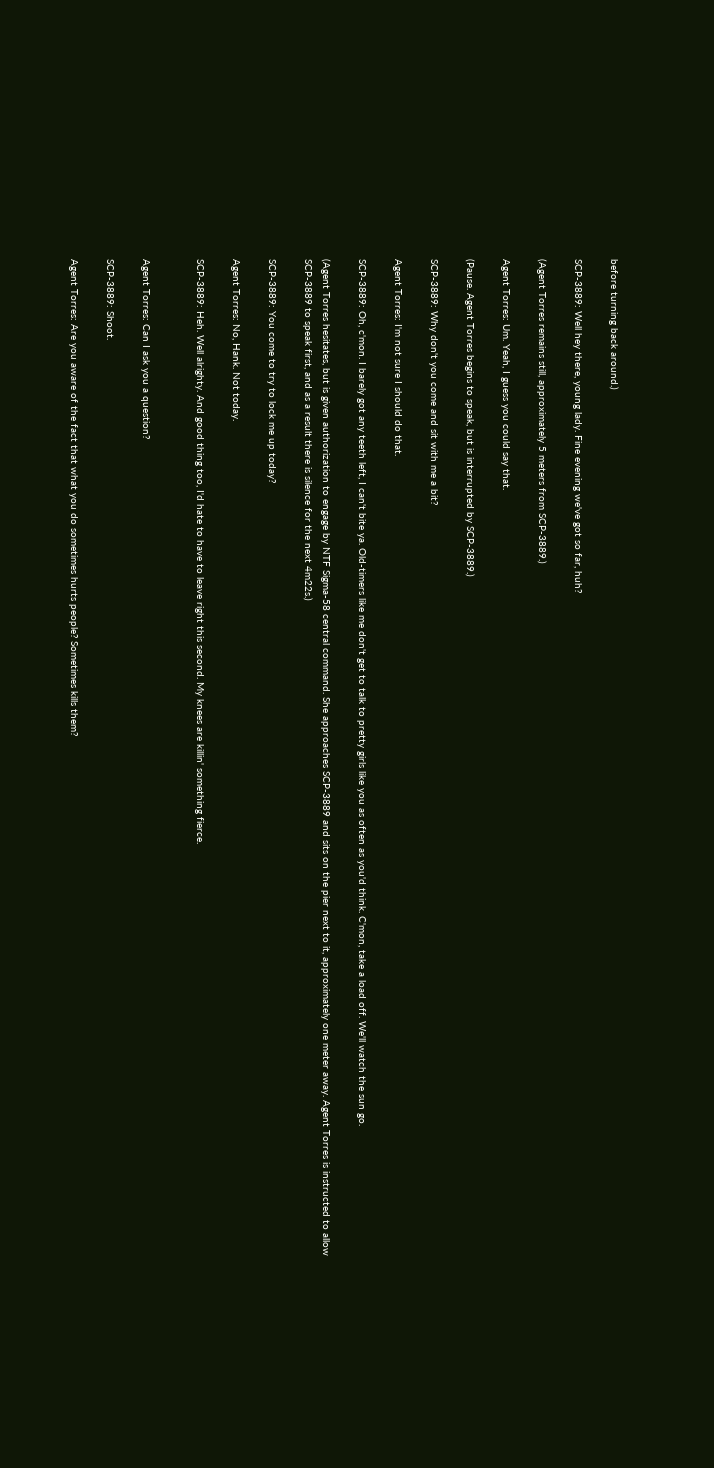before turning back around.)

SCP-3889: Well hey there, young lady. Fine evening we've got so far, huh?

(Agent Torres remains still, approximately 5 meters from SCP-3889.)

Agent Torres: Um. Yeah, I guess you could say that.

(Pause. Agent Torres begins to speak, but is interrupted by SCP-3889.)

SCP-3889: Why don't you come and sit with me a bit?

Agent Torres: I'm not sure I should do that.

SCP-3889: Oh, c'mon. I barely got any teeth left, I can't bite ya. Old-timers like me don't get to talk to pretty girls like you as often as you'd think. C'mon, take a load off. We'll watch the sun go.

(Agent Torres hesitates, but is given authorization to engage by NTF Sigma-58 central command. She approaches SCP-3889 and sits on the pier next to it, approximately one meter away. Agent Torres is instructed to allow SCP-3889 to speak first, and as a result there is silence for the next 4m22s.)

SCP-3889: You come to try to lock me up today?

Agent Torres: No, Hank. Not today.

SCP-3889: Heh. Well alrighty. And good thing too, I'd hate to have to leave right this second. My knees are killin' something fierce.


Agent Torres: Can I ask you a question?

SCP-3889: Shoot.

Agent Torres: Are you aware of the fact that what you do sometimes hurts people? Sometimes kills them?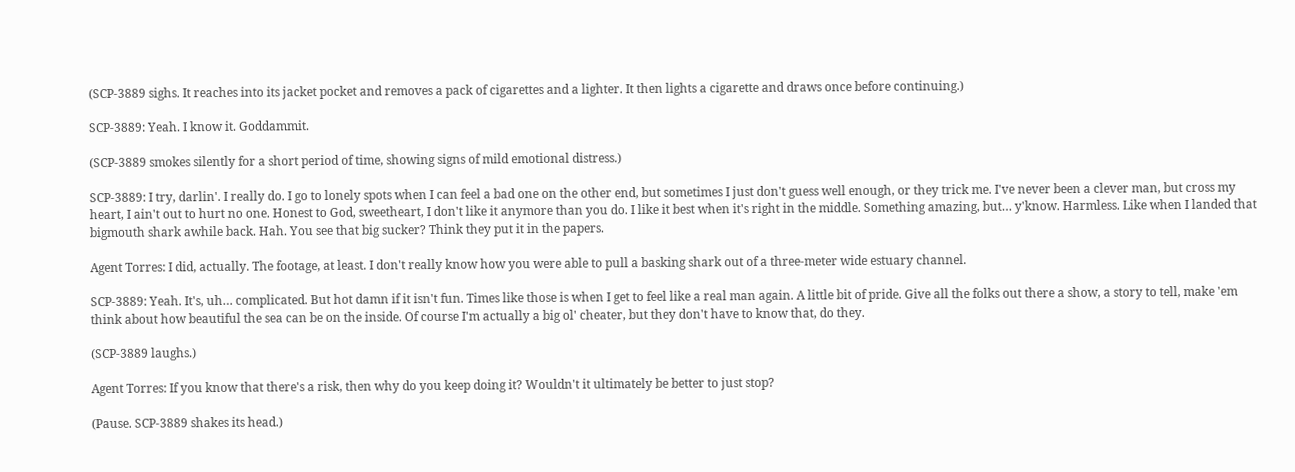(SCP-3889 sighs. It reaches into its jacket pocket and removes a pack of cigarettes and a lighter. It then lights a cigarette and draws once before continuing.)

SCP-3889: Yeah. I know it. Goddammit.

(SCP-3889 smokes silently for a short period of time, showing signs of mild emotional distress.)

SCP-3889: I try, darlin'. I really do. I go to lonely spots when I can feel a bad one on the other end, but sometimes I just don't guess well enough, or they trick me. I've never been a clever man, but cross my heart, I ain't out to hurt no one. Honest to God, sweetheart, I don't like it anymore than you do. I like it best when it's right in the middle. Something amazing, but… y'know. Harmless. Like when I landed that bigmouth shark awhile back. Hah. You see that big sucker? Think they put it in the papers.

Agent Torres: I did, actually. The footage, at least. I don't really know how you were able to pull a basking shark out of a three-meter wide estuary channel.

SCP-3889: Yeah. It's, uh… complicated. But hot damn if it isn't fun. Times like those is when I get to feel like a real man again. A little bit of pride. Give all the folks out there a show, a story to tell, make 'em think about how beautiful the sea can be on the inside. Of course I'm actually a big ol' cheater, but they don't have to know that, do they.

(SCP-3889 laughs.)

Agent Torres: If you know that there's a risk, then why do you keep doing it? Wouldn't it ultimately be better to just stop?

(Pause. SCP-3889 shakes its head.)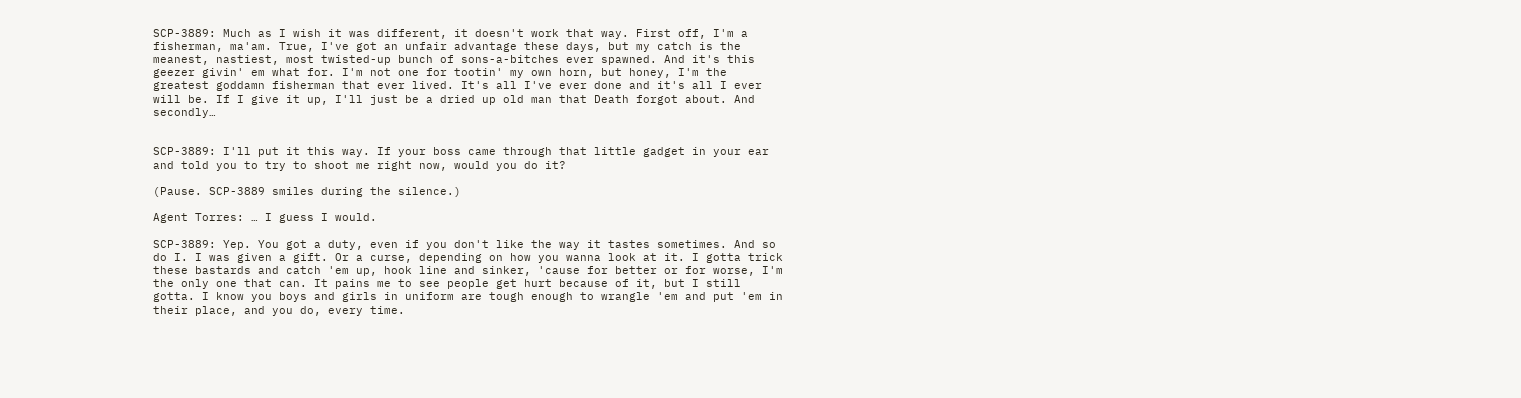SCP-3889: Much as I wish it was different, it doesn't work that way. First off, I'm a fisherman, ma'am. True, I've got an unfair advantage these days, but my catch is the meanest, nastiest, most twisted-up bunch of sons-a-bitches ever spawned. And it's this geezer givin' em what for. I'm not one for tootin' my own horn, but honey, I'm the greatest goddamn fisherman that ever lived. It's all I've ever done and it's all I ever will be. If I give it up, I'll just be a dried up old man that Death forgot about. And secondly…


SCP-3889: I'll put it this way. If your boss came through that little gadget in your ear and told you to try to shoot me right now, would you do it?

(Pause. SCP-3889 smiles during the silence.)

Agent Torres: … I guess I would.

SCP-3889: Yep. You got a duty, even if you don't like the way it tastes sometimes. And so do I. I was given a gift. Or a curse, depending on how you wanna look at it. I gotta trick these bastards and catch 'em up, hook line and sinker, 'cause for better or for worse, I'm the only one that can. It pains me to see people get hurt because of it, but I still gotta. I know you boys and girls in uniform are tough enough to wrangle 'em and put 'em in their place, and you do, every time.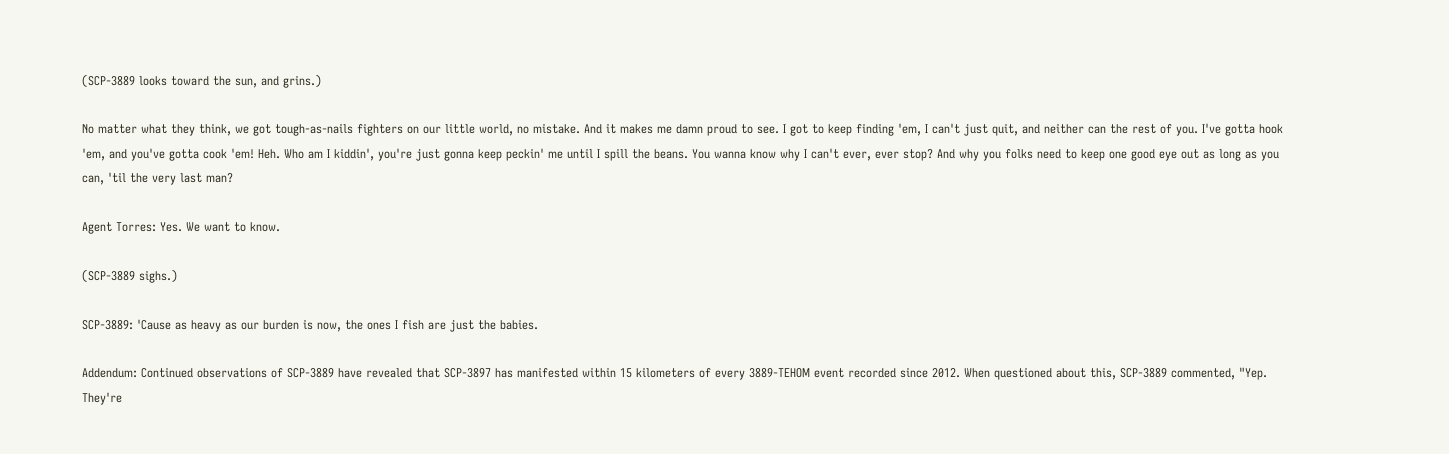(SCP-3889 looks toward the sun, and grins.)

No matter what they think, we got tough-as-nails fighters on our little world, no mistake. And it makes me damn proud to see. I got to keep finding 'em, I can't just quit, and neither can the rest of you. I've gotta hook 'em, and you've gotta cook 'em! Heh. Who am I kiddin', you're just gonna keep peckin' me until I spill the beans. You wanna know why I can't ever, ever stop? And why you folks need to keep one good eye out as long as you can, 'til the very last man?

Agent Torres: Yes. We want to know.

(SCP-3889 sighs.)

SCP-3889: 'Cause as heavy as our burden is now, the ones I fish are just the babies.

Addendum: Continued observations of SCP-3889 have revealed that SCP-3897 has manifested within 15 kilometers of every 3889-TEHOM event recorded since 2012. When questioned about this, SCP-3889 commented, "Yep. They're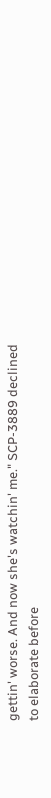gettin' worse. And now she's watchin' me." SCP-3889 declined to elaborate before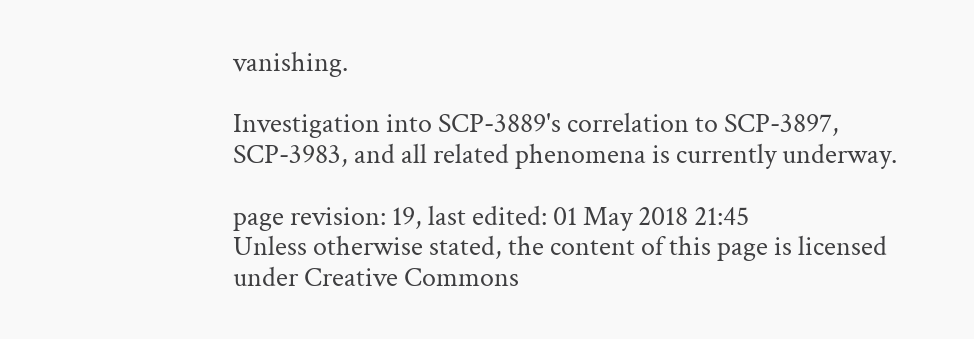vanishing.

Investigation into SCP-3889's correlation to SCP-3897, SCP-3983, and all related phenomena is currently underway.

page revision: 19, last edited: 01 May 2018 21:45
Unless otherwise stated, the content of this page is licensed under Creative Commons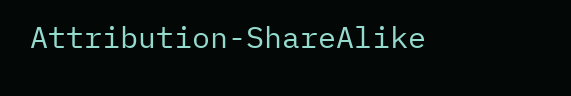Attribution-ShareAlike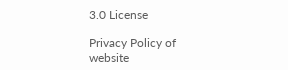3.0 License

Privacy Policy of website